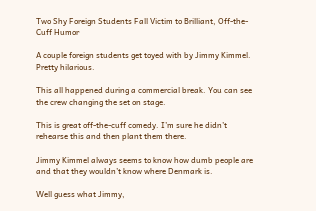Two Shy Foreign Students Fall Victim to Brilliant, Off-the-Cuff Humor

A couple foreign students get toyed with by Jimmy Kimmel. Pretty hilarious.

This all happened during a commercial break. You can see the crew changing the set on stage.

This is great off-the-cuff comedy. I’m sure he didn’t rehearse this and then plant them there.

Jimmy Kimmel always seems to know how dumb people are and that they wouldn’t know where Denmark is.

Well guess what Jimmy,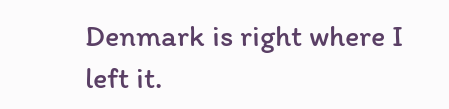Denmark is right where I left it.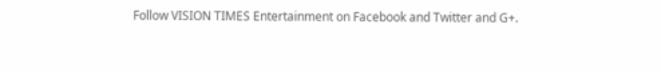Follow VISION TIMES Entertainment on Facebook and Twitter and G+.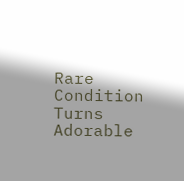Rare Condition Turns Adorable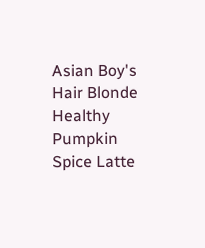Asian Boy's Hair Blonde
Healthy Pumpkin Spice Latte